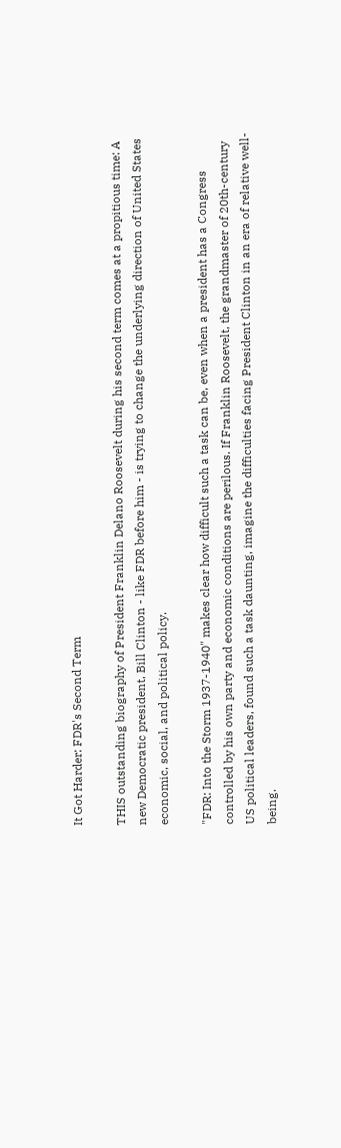It Got Harder: FDR's Second Term

THIS outstanding biography of President Franklin Delano Roosevelt during his second term comes at a propitious time: A new Democratic president, Bill Clinton - like FDR before him - is trying to change the underlying direction of United States economic, social, and political policy.

"FDR: Into the Storm 1937-1940" makes clear how difficult such a task can be, even when a president has a Congress controlled by his own party and economic conditions are perilous. If Franklin Roosevelt, the grandmaster of 20th-century US political leaders, found such a task daunting, imagine the difficulties facing President Clinton in an era of relative well-being.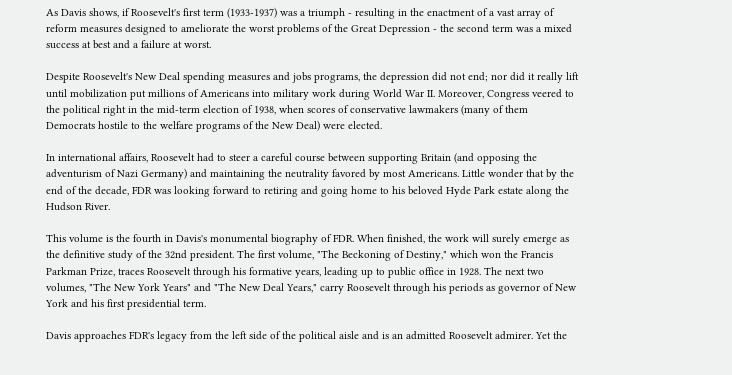As Davis shows, if Roosevelt's first term (1933-1937) was a triumph - resulting in the enactment of a vast array of reform measures designed to ameliorate the worst problems of the Great Depression - the second term was a mixed success at best and a failure at worst.

Despite Roosevelt's New Deal spending measures and jobs programs, the depression did not end; nor did it really lift until mobilization put millions of Americans into military work during World War II. Moreover, Congress veered to the political right in the mid-term election of 1938, when scores of conservative lawmakers (many of them Democrats hostile to the welfare programs of the New Deal) were elected.

In international affairs, Roosevelt had to steer a careful course between supporting Britain (and opposing the adventurism of Nazi Germany) and maintaining the neutrality favored by most Americans. Little wonder that by the end of the decade, FDR was looking forward to retiring and going home to his beloved Hyde Park estate along the Hudson River.

This volume is the fourth in Davis's monumental biography of FDR. When finished, the work will surely emerge as the definitive study of the 32nd president. The first volume, "The Beckoning of Destiny," which won the Francis Parkman Prize, traces Roosevelt through his formative years, leading up to public office in 1928. The next two volumes, "The New York Years" and "The New Deal Years," carry Roosevelt through his periods as governor of New York and his first presidential term.

Davis approaches FDR's legacy from the left side of the political aisle and is an admitted Roosevelt admirer. Yet the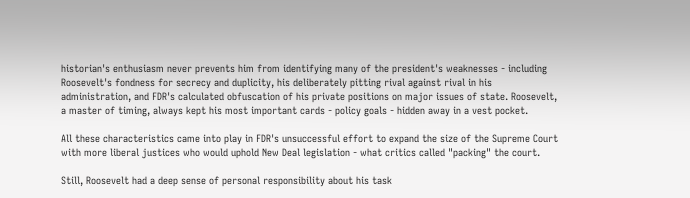historian's enthusiasm never prevents him from identifying many of the president's weaknesses - including Roosevelt's fondness for secrecy and duplicity, his deliberately pitting rival against rival in his administration, and FDR's calculated obfuscation of his private positions on major issues of state. Roosevelt, a master of timing, always kept his most important cards - policy goals - hidden away in a vest pocket.

All these characteristics came into play in FDR's unsuccessful effort to expand the size of the Supreme Court with more liberal justices who would uphold New Deal legislation - what critics called "packing" the court.

Still, Roosevelt had a deep sense of personal responsibility about his task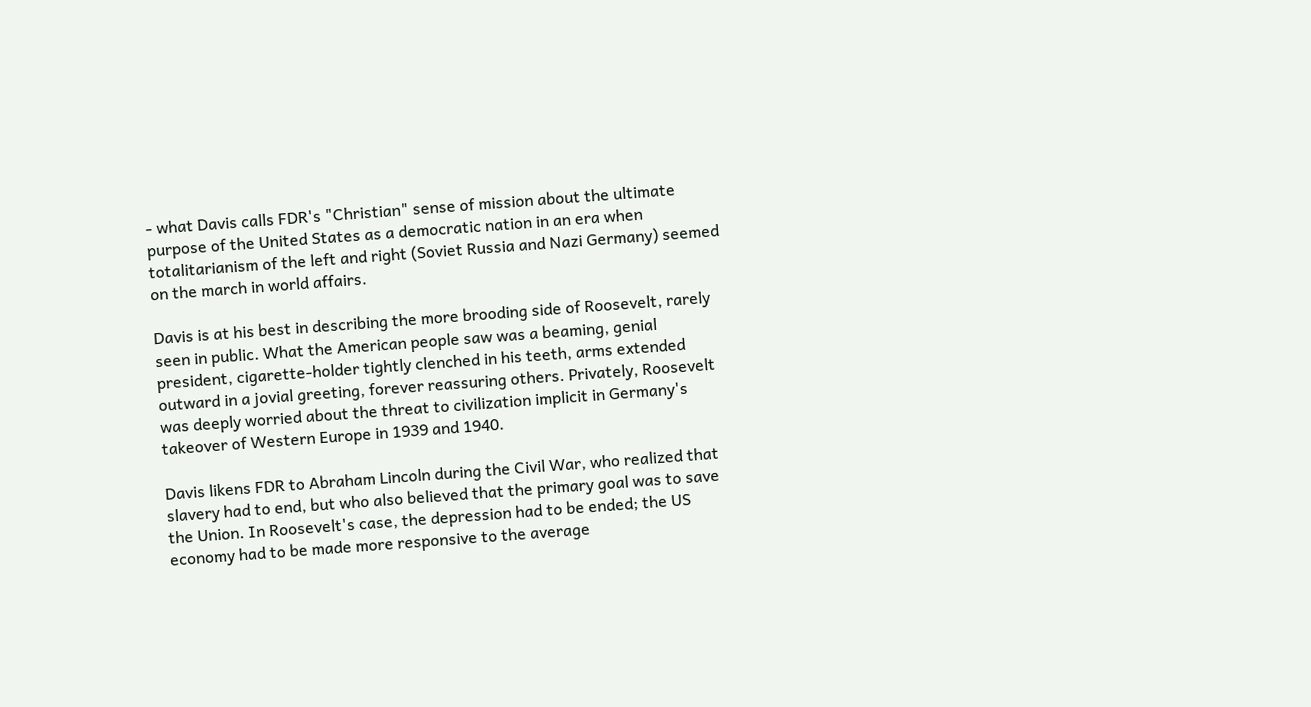- what Davis calls FDR's "Christian" sense of mission about the ultimate purpose of the United States as a democratic nation in an era when totalitarianism of the left and right (Soviet Russia and Nazi Germany) seemed on the march in world affairs.

Davis is at his best in describing the more brooding side of Roosevelt, rarely seen in public. What the American people saw was a beaming, genial president, cigarette-holder tightly clenched in his teeth, arms extended outward in a jovial greeting, forever reassuring others. Privately, Roosevelt was deeply worried about the threat to civilization implicit in Germany's takeover of Western Europe in 1939 and 1940.

Davis likens FDR to Abraham Lincoln during the Civil War, who realized that slavery had to end, but who also believed that the primary goal was to save the Union. In Roosevelt's case, the depression had to be ended; the US economy had to be made more responsive to the average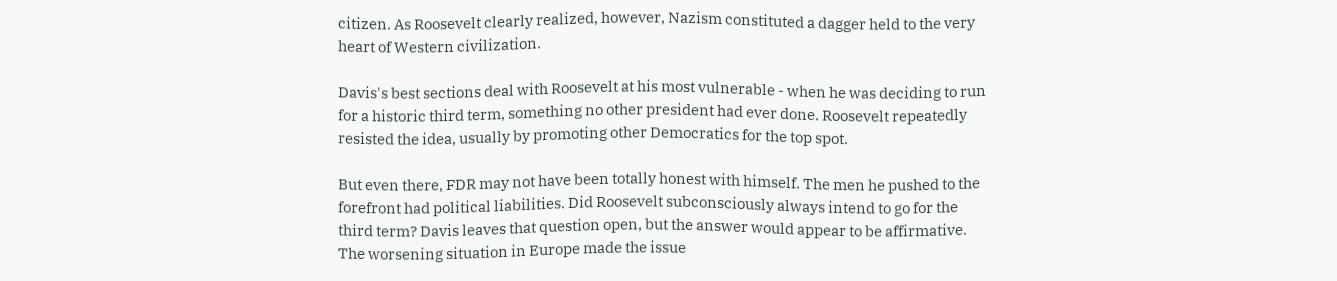citizen. As Roosevelt clearly realized, however, Nazism constituted a dagger held to the very heart of Western civilization.

Davis's best sections deal with Roosevelt at his most vulnerable - when he was deciding to run for a historic third term, something no other president had ever done. Roosevelt repeatedly resisted the idea, usually by promoting other Democratics for the top spot.

But even there, FDR may not have been totally honest with himself. The men he pushed to the forefront had political liabilities. Did Roosevelt subconsciously always intend to go for the third term? Davis leaves that question open, but the answer would appear to be affirmative. The worsening situation in Europe made the issue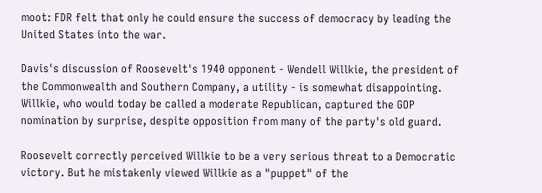moot: FDR felt that only he could ensure the success of democracy by leading the United States into the war.

Davis's discussion of Roosevelt's 1940 opponent - Wendell Willkie, the president of the Commonwealth and Southern Company, a utility - is somewhat disappointing. Willkie, who would today be called a moderate Republican, captured the GOP nomination by surprise, despite opposition from many of the party's old guard.

Roosevelt correctly perceived Willkie to be a very serious threat to a Democratic victory. But he mistakenly viewed Willkie as a "puppet" of the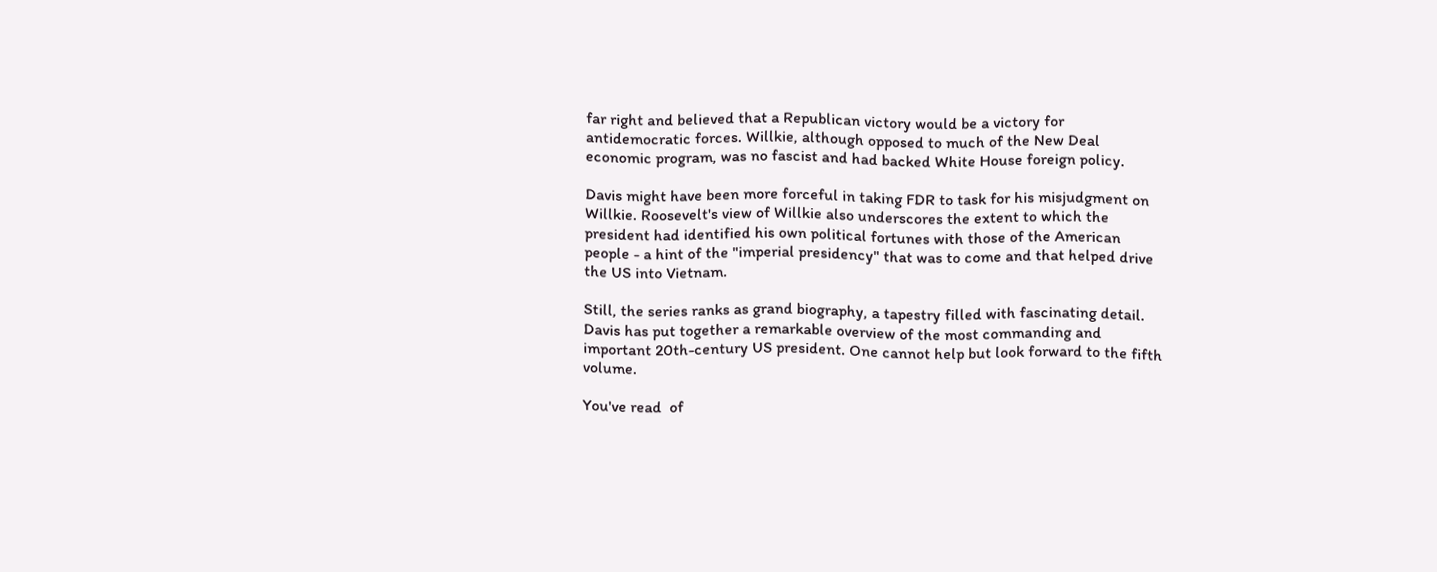far right and believed that a Republican victory would be a victory for antidemocratic forces. Willkie, although opposed to much of the New Deal economic program, was no fascist and had backed White House foreign policy.

Davis might have been more forceful in taking FDR to task for his misjudgment on Willkie. Roosevelt's view of Willkie also underscores the extent to which the president had identified his own political fortunes with those of the American people - a hint of the "imperial presidency" that was to come and that helped drive the US into Vietnam.

Still, the series ranks as grand biography, a tapestry filled with fascinating detail. Davis has put together a remarkable overview of the most commanding and important 20th-century US president. One cannot help but look forward to the fifth volume.

You've read  of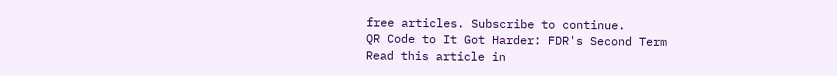free articles. Subscribe to continue.
QR Code to It Got Harder: FDR's Second Term
Read this article in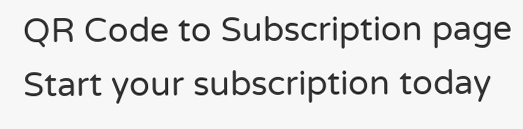QR Code to Subscription page
Start your subscription today